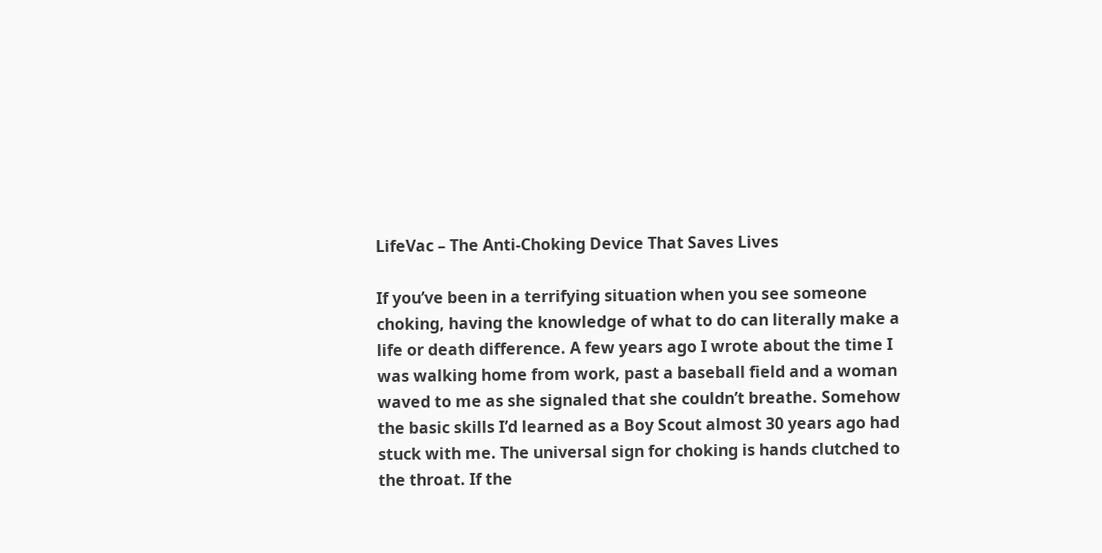LifeVac – The Anti-Choking Device That Saves Lives

If you’ve been in a terrifying situation when you see someone choking, having the knowledge of what to do can literally make a life or death difference. A few years ago I wrote about the time I was walking home from work, past a baseball field and a woman waved to me as she signaled that she couldn’t breathe. Somehow the basic skills I’d learned as a Boy Scout almost 30 years ago had stuck with me. The universal sign for choking is hands clutched to the throat. If the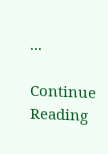...

Continue Reading